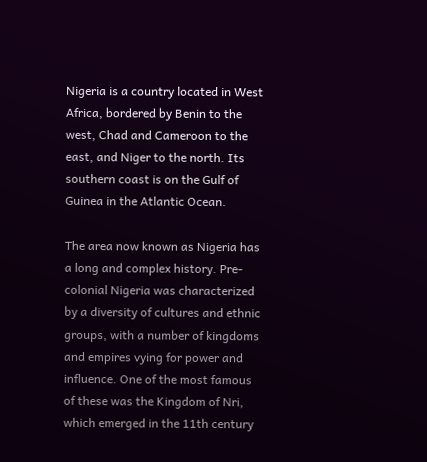Nigeria is a country located in West Africa, bordered by Benin to the west, Chad and Cameroon to the east, and Niger to the north. Its southern coast is on the Gulf of Guinea in the Atlantic Ocean.

The area now known as Nigeria has a long and complex history. Pre-colonial Nigeria was characterized by a diversity of cultures and ethnic groups, with a number of kingdoms and empires vying for power and influence. One of the most famous of these was the Kingdom of Nri, which emerged in the 11th century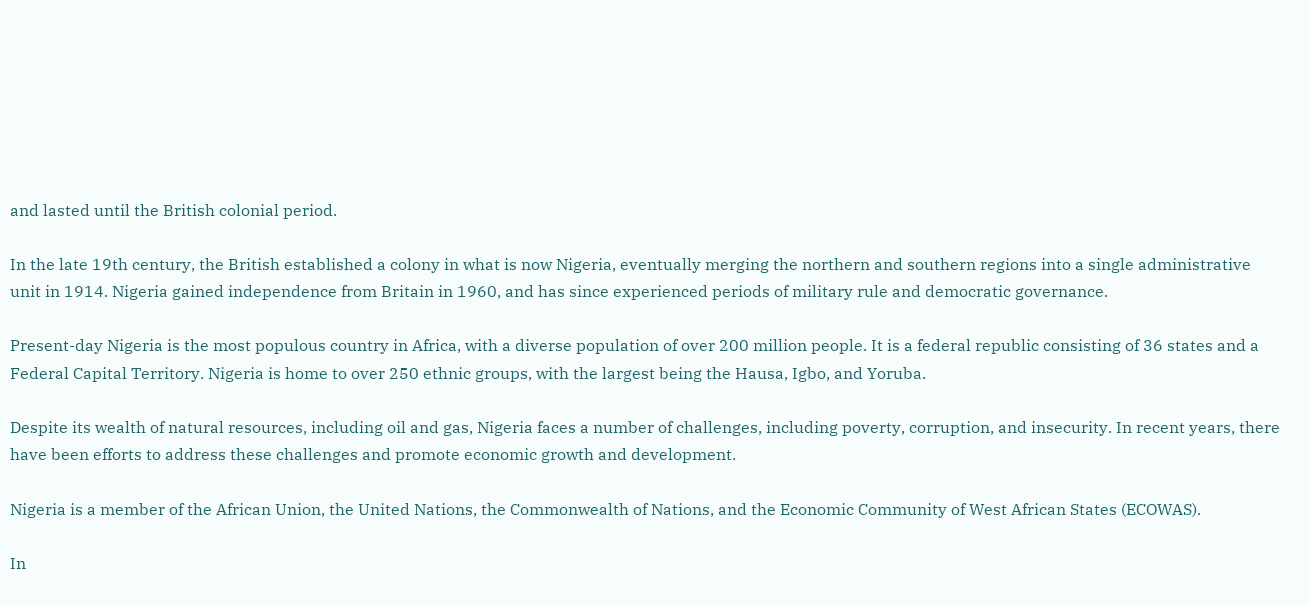and lasted until the British colonial period.

In the late 19th century, the British established a colony in what is now Nigeria, eventually merging the northern and southern regions into a single administrative unit in 1914. Nigeria gained independence from Britain in 1960, and has since experienced periods of military rule and democratic governance.

Present-day Nigeria is the most populous country in Africa, with a diverse population of over 200 million people. It is a federal republic consisting of 36 states and a Federal Capital Territory. Nigeria is home to over 250 ethnic groups, with the largest being the Hausa, Igbo, and Yoruba.

Despite its wealth of natural resources, including oil and gas, Nigeria faces a number of challenges, including poverty, corruption, and insecurity. In recent years, there have been efforts to address these challenges and promote economic growth and development.

Nigeria is a member of the African Union, the United Nations, the Commonwealth of Nations, and the Economic Community of West African States (ECOWAS).

In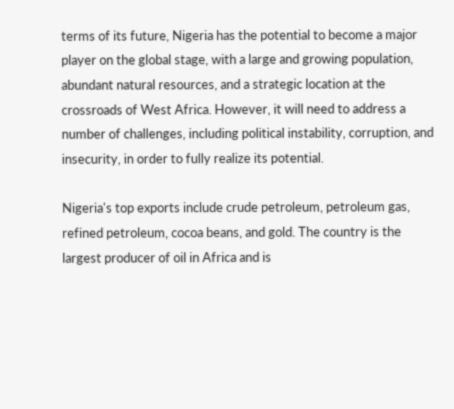terms of its future, Nigeria has the potential to become a major player on the global stage, with a large and growing population, abundant natural resources, and a strategic location at the crossroads of West Africa. However, it will need to address a number of challenges, including political instability, corruption, and insecurity, in order to fully realize its potential.

Nigeria's top exports include crude petroleum, petroleum gas, refined petroleum, cocoa beans, and gold. The country is the largest producer of oil in Africa and is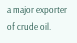a major exporter of crude oil.